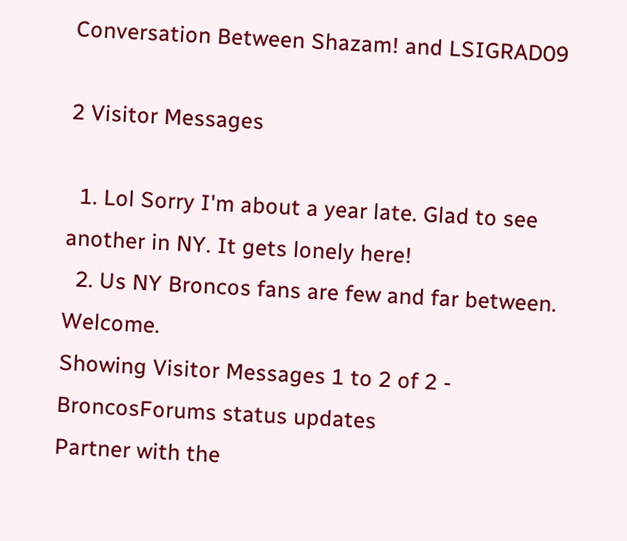Conversation Between Shazam! and LSIGRAD09

2 Visitor Messages

  1. Lol Sorry I'm about a year late. Glad to see another in NY. It gets lonely here!
  2. Us NY Broncos fans are few and far between. Welcome.
Showing Visitor Messages 1 to 2 of 2 - BroncosForums status updates
Partner with the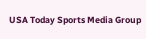USA Today Sports Media Group